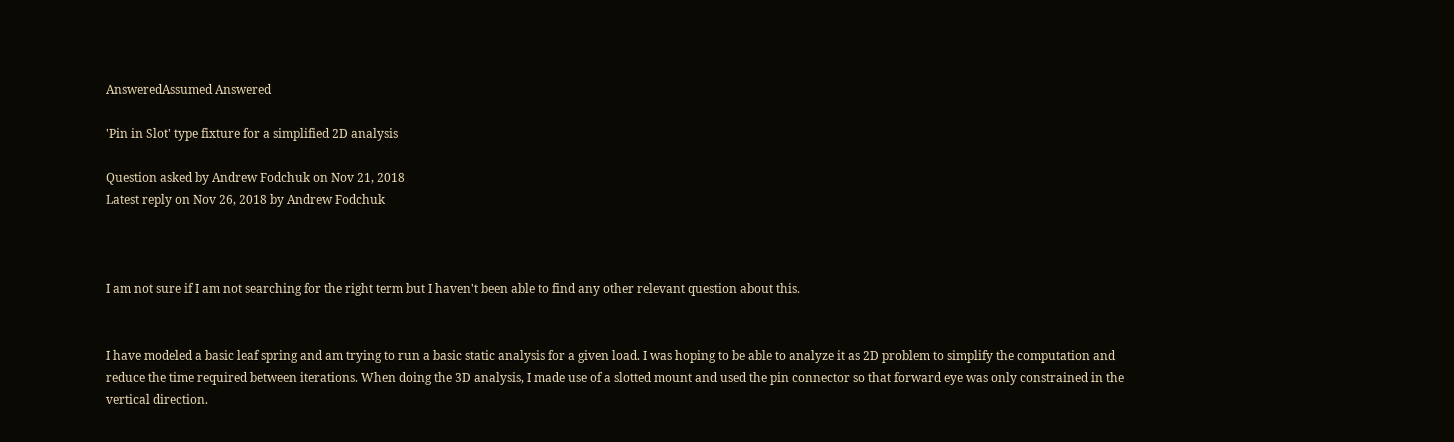AnsweredAssumed Answered

'Pin in Slot' type fixture for a simplified 2D analysis

Question asked by Andrew Fodchuk on Nov 21, 2018
Latest reply on Nov 26, 2018 by Andrew Fodchuk



I am not sure if I am not searching for the right term but I haven't been able to find any other relevant question about this.


I have modeled a basic leaf spring and am trying to run a basic static analysis for a given load. I was hoping to be able to analyze it as 2D problem to simplify the computation and reduce the time required between iterations. When doing the 3D analysis, I made use of a slotted mount and used the pin connector so that forward eye was only constrained in the vertical direction.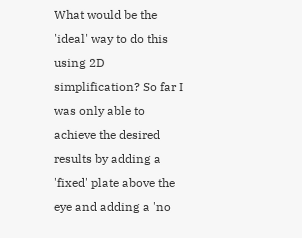What would be the 'ideal' way to do this using 2D simplification? So far I was only able to achieve the desired results by adding a 'fixed' plate above the eye and adding a 'no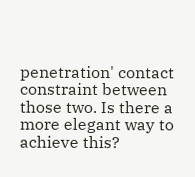penetration' contact constraint between those two. Is there a more elegant way to achieve this?